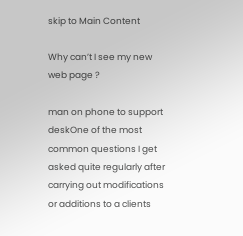skip to Main Content

Why can’t I see my new web page ?

man on phone to support deskOne of the most common questions I get asked quite regularly after carrying out modifications or additions to a clients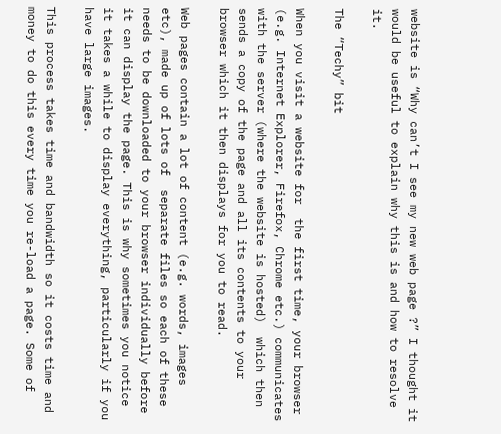website is “Why can’t I see my new web page ?” I thought it would be useful to explain why this is and how to resolve it.

The “Techy” bit

When you visit a website for  the first time, your browser (e.g. Internet Explorer, Firefox, Chrome etc.) communicates with the server (where the website is hosted)  which then sends a copy of the page and all its contents to your browser which it then displays for you to read.

Web pages contain a lot of content (e.g. words, images etc), made up of lots of  separate files so each of these needs to be downloaded to your browser individually before it can display the page. This is why sometimes you notice it takes a while to display everything, particularly if you have large images.

This process takes time and bandwidth so it costs time and money to do this every time you re-load a page. Some of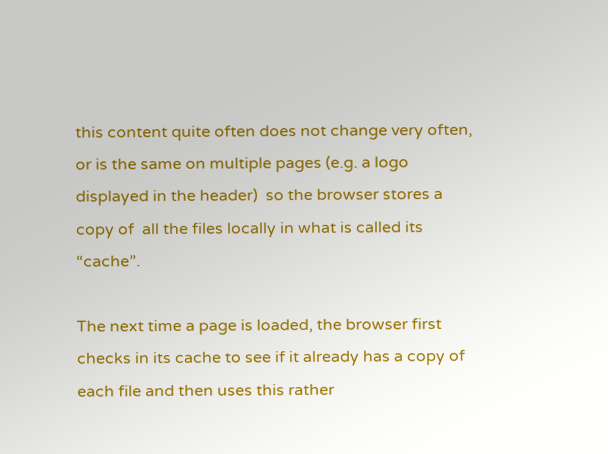this content quite often does not change very often, or is the same on multiple pages (e.g. a logo displayed in the header)  so the browser stores a copy of  all the files locally in what is called its “cache”.

The next time a page is loaded, the browser first checks in its cache to see if it already has a copy of each file and then uses this rather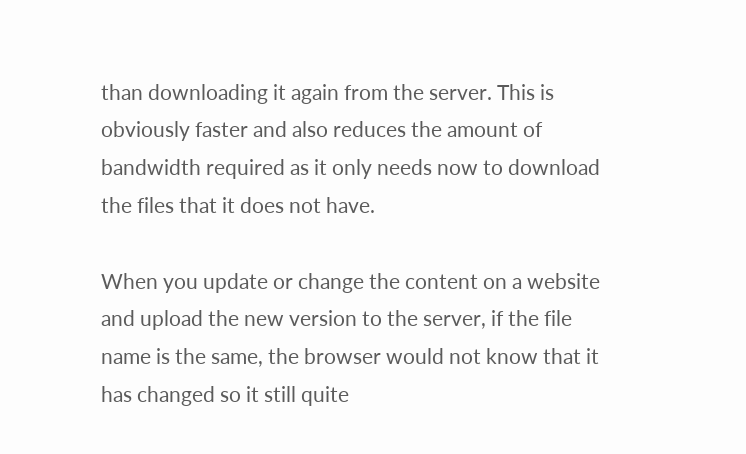than downloading it again from the server. This is obviously faster and also reduces the amount of bandwidth required as it only needs now to download the files that it does not have.

When you update or change the content on a website and upload the new version to the server, if the file name is the same, the browser would not know that it has changed so it still quite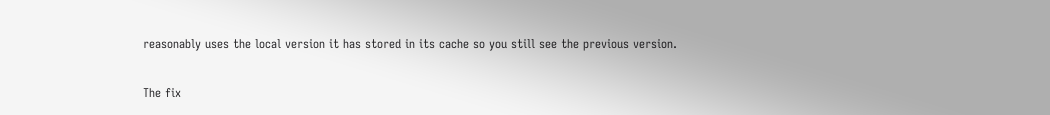reasonably uses the local version it has stored in its cache so you still see the previous version.

The fix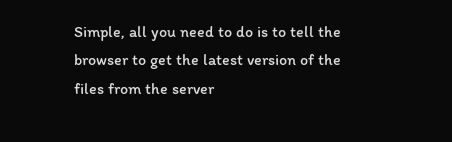Simple, all you need to do is to tell the browser to get the latest version of the files from the server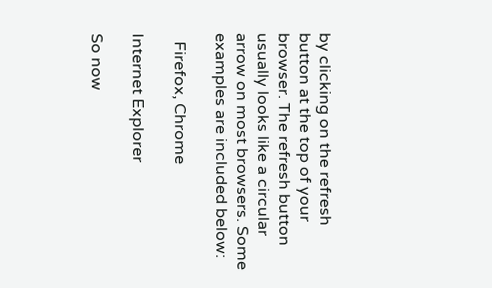by clicking on the refresh button at the top of your browser. The refresh button usually looks like a circular arrow on most browsers. Some examples are included below:

  Firefox, Chrome

Internet Explorer

So now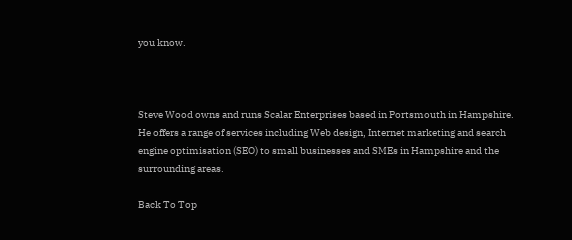you know.



Steve Wood owns and runs Scalar Enterprises based in Portsmouth in Hampshire. He offers a range of services including Web design, Internet marketing and search engine optimisation (SEO) to small businesses and SMEs in Hampshire and the surrounding areas.

Back To Top